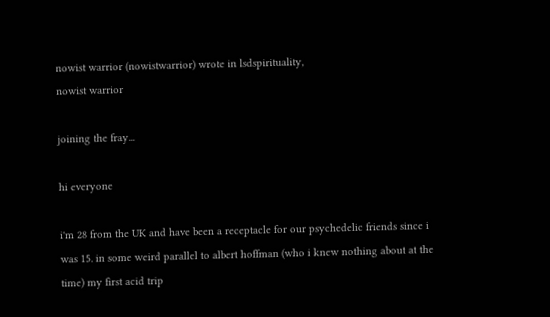nowist warrior (nowistwarrior) wrote in lsdspirituality,
nowist warrior

joining the fray...

hi everyone

i'm 28 from the UK and have been a receptacle for our psychedelic friends since i was 15. in some weird parallel to albert hoffman (who i knew nothing about at the time) my first acid trip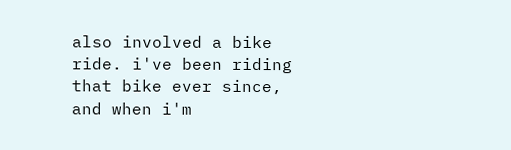also involved a bike ride. i've been riding that bike ever since, and when i'm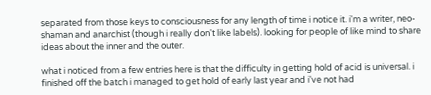separated from those keys to consciousness for any length of time i notice it. i'm a writer, neo-shaman and anarchist (though i really don't like labels). looking for people of like mind to share ideas about the inner and the outer.

what i noticed from a few entries here is that the difficulty in getting hold of acid is universal. i finished off the batch i managed to get hold of early last year and i've not had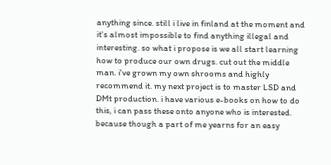anything since. still i live in finland at the moment and it's almost impossible to find anything illegal and interesting. so what i propose is we all start learning how to produce our own drugs. cut out the middle man. i've grown my own shrooms and highly recommend it. my next project is to master LSD and DMt production. i have various e-books on how to do this, i can pass these onto anyone who is interested. because though a part of me yearns for an easy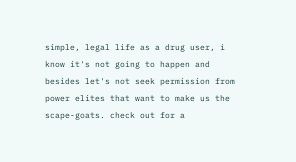simple, legal life as a drug user, i know it's not going to happen and besides let's not seek permission from power elites that want to make us the scape-goats. check out for a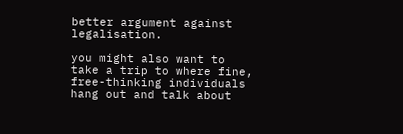better argument against legalisation.

you might also want to take a trip to where fine, free-thinking individuals hang out and talk about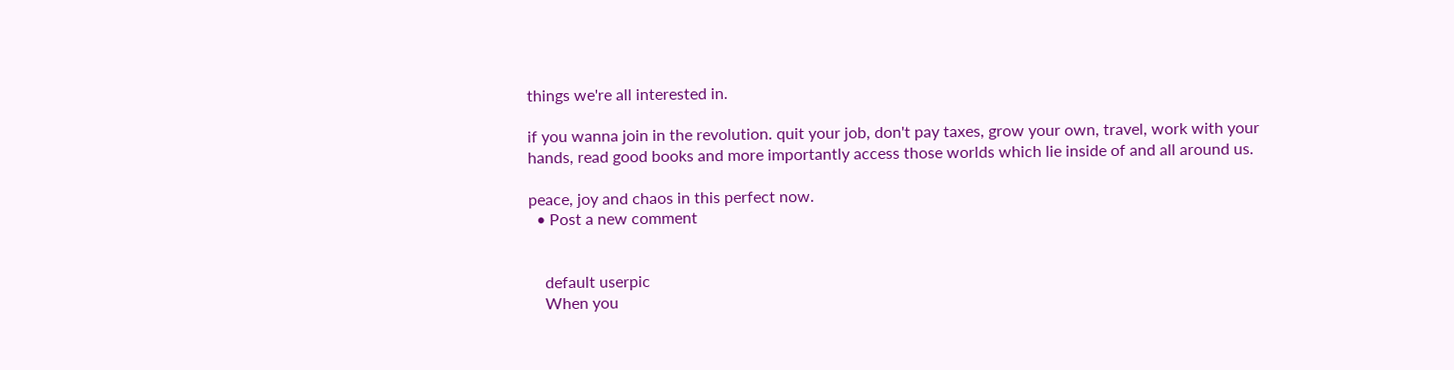things we're all interested in.

if you wanna join in the revolution. quit your job, don't pay taxes, grow your own, travel, work with your hands, read good books and more importantly access those worlds which lie inside of and all around us.

peace, joy and chaos in this perfect now.
  • Post a new comment


    default userpic
    When you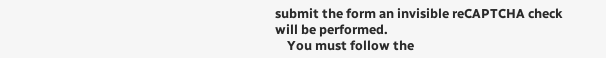submit the form an invisible reCAPTCHA check will be performed.
    You must follow the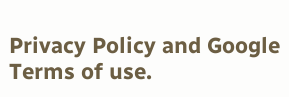Privacy Policy and Google Terms of use.